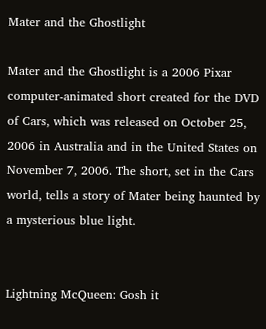Mater and the Ghostlight

Mater and the Ghostlight is a 2006 Pixar computer-animated short created for the DVD of Cars, which was released on October 25, 2006 in Australia and in the United States on November 7, 2006. The short, set in the Cars world, tells a story of Mater being haunted by a mysterious blue light.


Lightning McQueen: Gosh it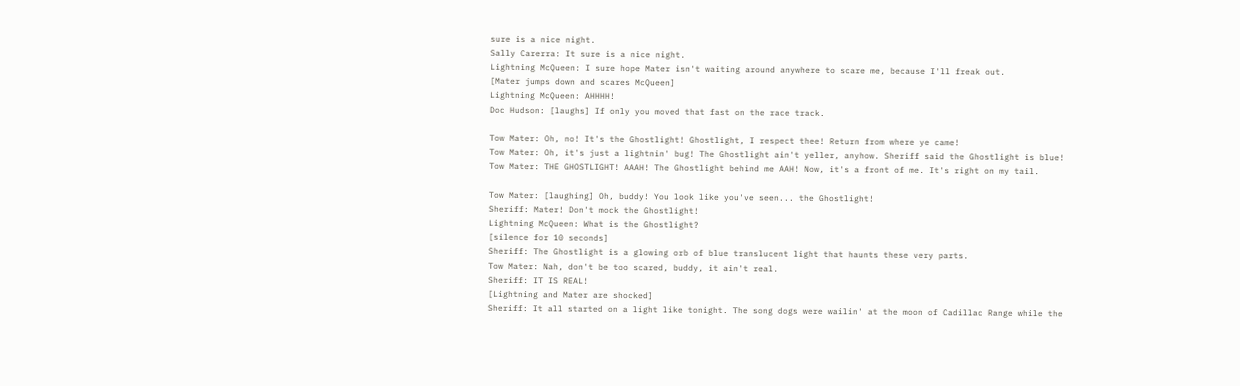sure is a nice night.
Sally Carerra: It sure is a nice night.
Lightning McQueen: I sure hope Mater isn't waiting around anywhere to scare me, because I'll freak out.
[Mater jumps down and scares McQueen]
Lightning McQueen: AHHHH!
Doc Hudson: [laughs] If only you moved that fast on the race track.

Tow Mater: Oh, no! It's the Ghostlight! Ghostlight, I respect thee! Return from where ye came!
Tow Mater: Oh, it's just a lightnin' bug! The Ghostlight ain't yeller, anyhow. Sheriff said the Ghostlight is blue!
Tow Mater: THE GHOSTLIGHT! AAAH! The Ghostlight behind me AAH! Now, it's a front of me. It's right on my tail.

Tow Mater: [laughing] Oh, buddy! You look like you've seen... the Ghostlight!
Sheriff: Mater! Don't mock the Ghostlight!
Lightning McQueen: What is the Ghostlight?
[silence for 10 seconds]
Sheriff: The Ghostlight is a glowing orb of blue translucent light that haunts these very parts.
Tow Mater: Nah, don't be too scared, buddy, it ain't real.
Sheriff: IT IS REAL!
[Lightning and Mater are shocked]
Sheriff: It all started on a light like tonight. The song dogs were wailin' at the moon of Cadillac Range while the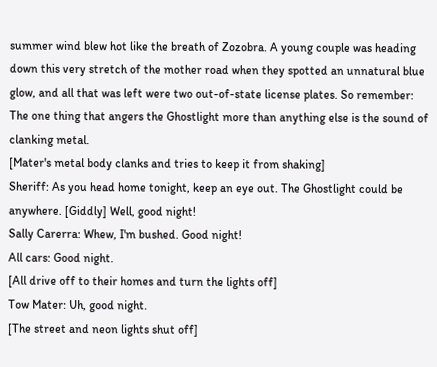summer wind blew hot like the breath of Zozobra. A young couple was heading down this very stretch of the mother road when they spotted an unnatural blue glow, and all that was left were two out-of-state license plates. So remember: The one thing that angers the Ghostlight more than anything else is the sound of clanking metal.
[Mater's metal body clanks and tries to keep it from shaking]
Sheriff: As you head home tonight, keep an eye out. The Ghostlight could be anywhere. [Giddly] Well, good night!
Sally Carerra: Whew, I'm bushed. Good night!
All cars: Good night.
[All drive off to their homes and turn the lights off]
Tow Mater: Uh, good night.
[The street and neon lights shut off]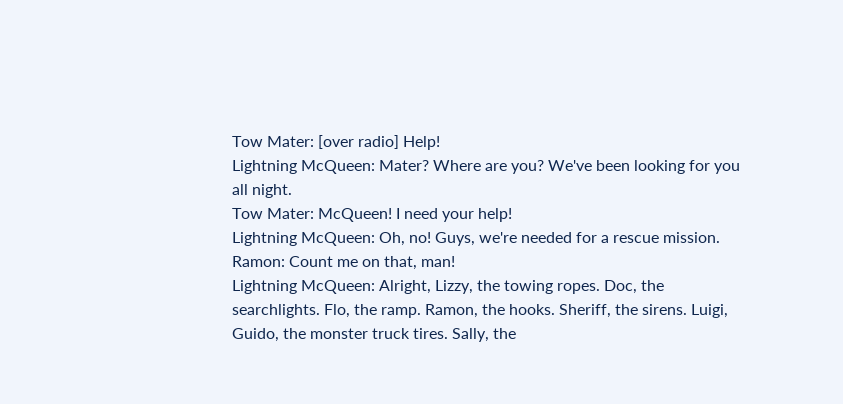Tow Mater: [over radio] Help!
Lightning McQueen: Mater? Where are you? We've been looking for you all night.
Tow Mater: McQueen! I need your help!
Lightning McQueen: Oh, no! Guys, we're needed for a rescue mission.
Ramon: Count me on that, man!
Lightning McQueen: Alright, Lizzy, the towing ropes. Doc, the searchlights. Flo, the ramp. Ramon, the hooks. Sheriff, the sirens. Luigi, Guido, the monster truck tires. Sally, the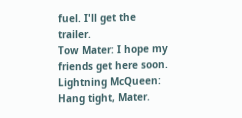fuel. I'll get the trailer.
Tow Mater: I hope my friends get here soon.
Lightning McQueen: Hang tight, Mater.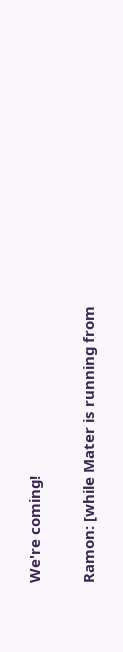We're coming!

Ramon: [while Mater is running from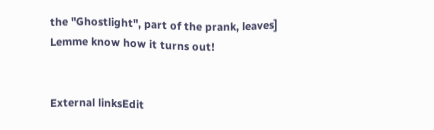the "Ghostlight", part of the prank, leaves] Lemme know how it turns out!


External linksEdit